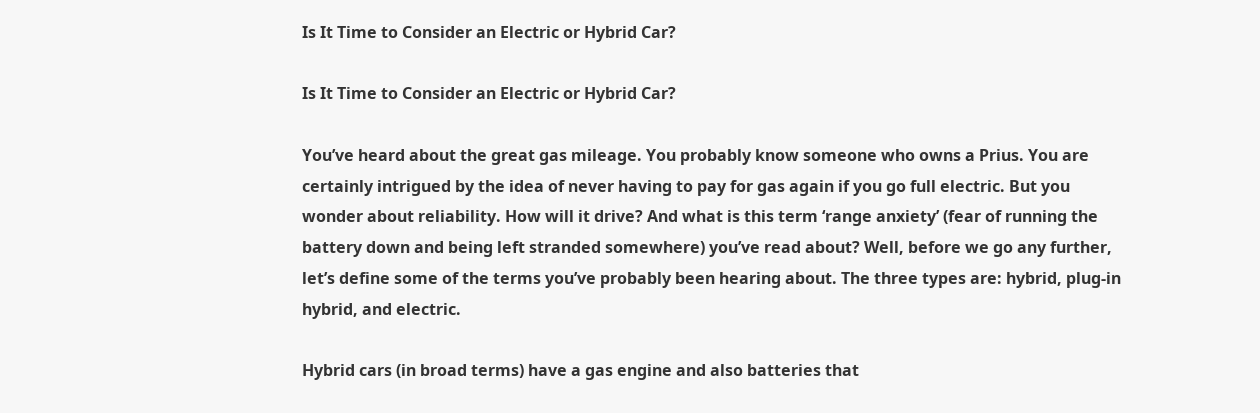Is It Time to Consider an Electric or Hybrid Car?

Is It Time to Consider an Electric or Hybrid Car?

You’ve heard about the great gas mileage. You probably know someone who owns a Prius. You are certainly intrigued by the idea of never having to pay for gas again if you go full electric. But you wonder about reliability. How will it drive? And what is this term ‘range anxiety’ (fear of running the battery down and being left stranded somewhere) you’ve read about? Well, before we go any further, let’s define some of the terms you’ve probably been hearing about. The three types are: hybrid, plug-in hybrid, and electric.

Hybrid cars (in broad terms) have a gas engine and also batteries that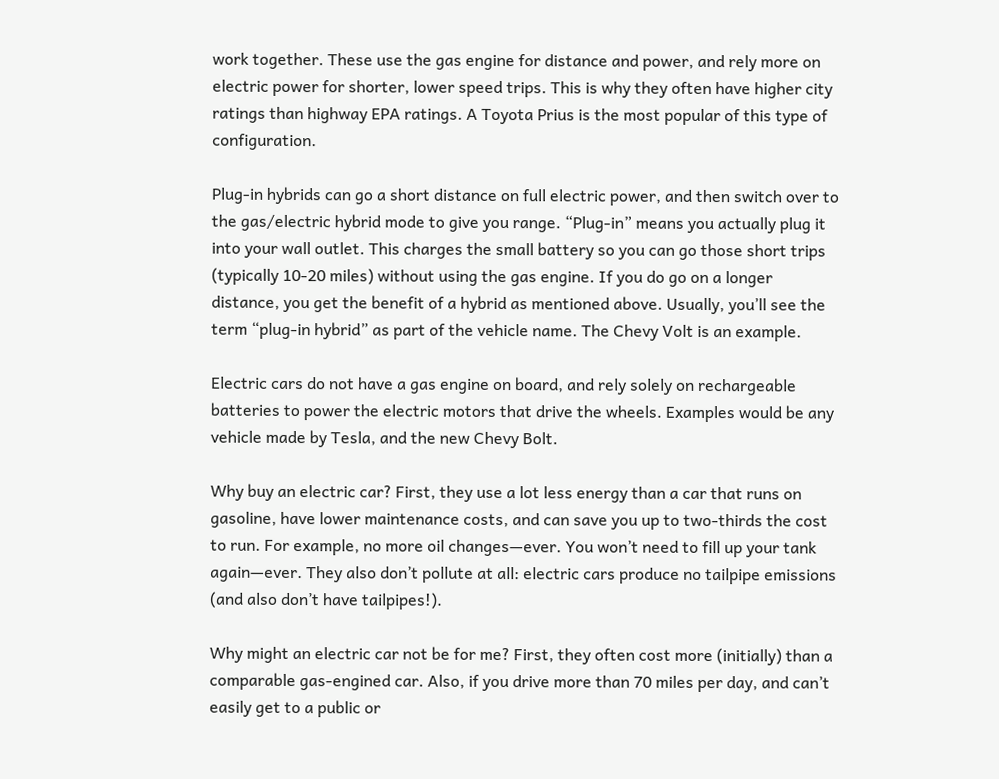work together. These use the gas engine for distance and power, and rely more on electric power for shorter, lower speed trips. This is why they often have higher city ratings than highway EPA ratings. A Toyota Prius is the most popular of this type of configuration.

Plug-in hybrids can go a short distance on full electric power, and then switch over to the gas/electric hybrid mode to give you range. “Plug-in” means you actually plug it into your wall outlet. This charges the small battery so you can go those short trips (typically 10-20 miles) without using the gas engine. If you do go on a longer distance, you get the benefit of a hybrid as mentioned above. Usually, you’ll see the term “plug-in hybrid” as part of the vehicle name. The Chevy Volt is an example.

Electric cars do not have a gas engine on board, and rely solely on rechargeable batteries to power the electric motors that drive the wheels. Examples would be any vehicle made by Tesla, and the new Chevy Bolt.

Why buy an electric car? First, they use a lot less energy than a car that runs on gasoline, have lower maintenance costs, and can save you up to two-thirds the cost to run. For example, no more oil changes—ever. You won’t need to fill up your tank again—ever. They also don’t pollute at all: electric cars produce no tailpipe emissions (and also don’t have tailpipes!).

Why might an electric car not be for me? First, they often cost more (initially) than a comparable gas-engined car. Also, if you drive more than 70 miles per day, and can’t easily get to a public or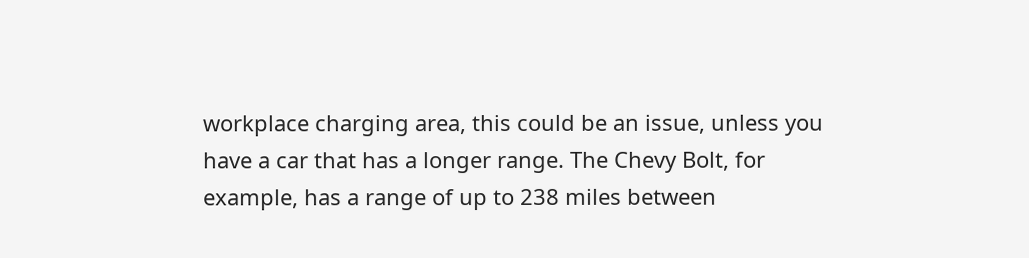workplace charging area, this could be an issue, unless you have a car that has a longer range. The Chevy Bolt, for example, has a range of up to 238 miles between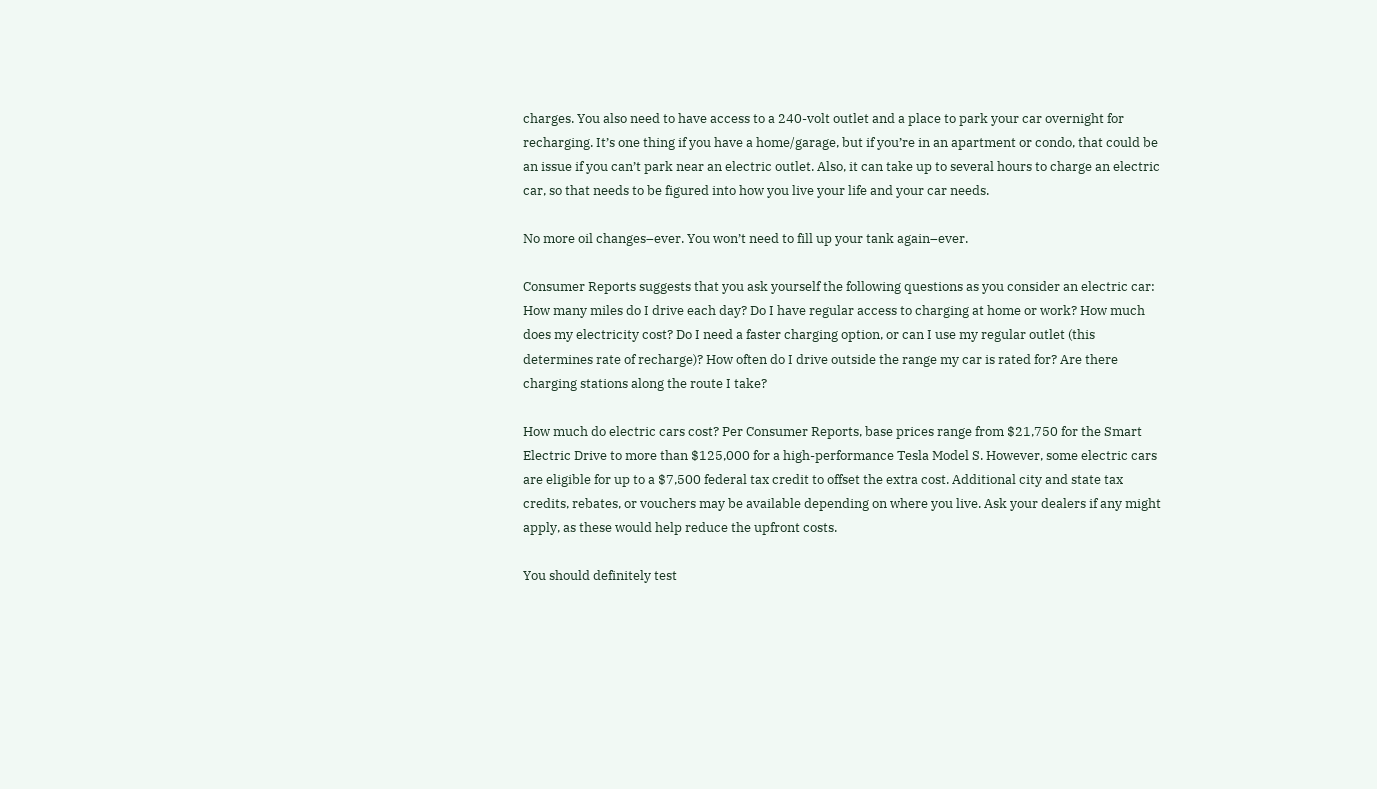charges. You also need to have access to a 240-volt outlet and a place to park your car overnight for recharging. It’s one thing if you have a home/garage, but if you’re in an apartment or condo, that could be an issue if you can’t park near an electric outlet. Also, it can take up to several hours to charge an electric car, so that needs to be figured into how you live your life and your car needs.

No more oil changes–ever. You won’t need to fill up your tank again–ever.

Consumer Reports suggests that you ask yourself the following questions as you consider an electric car: How many miles do I drive each day? Do I have regular access to charging at home or work? How much does my electricity cost? Do I need a faster charging option, or can I use my regular outlet (this determines rate of recharge)? How often do I drive outside the range my car is rated for? Are there charging stations along the route I take?

How much do electric cars cost? Per Consumer Reports, base prices range from $21,750 for the Smart Electric Drive to more than $125,000 for a high-performance Tesla Model S. However, some electric cars are eligible for up to a $7,500 federal tax credit to offset the extra cost. Additional city and state tax credits, rebates, or vouchers may be available depending on where you live. Ask your dealers if any might apply, as these would help reduce the upfront costs.

You should definitely test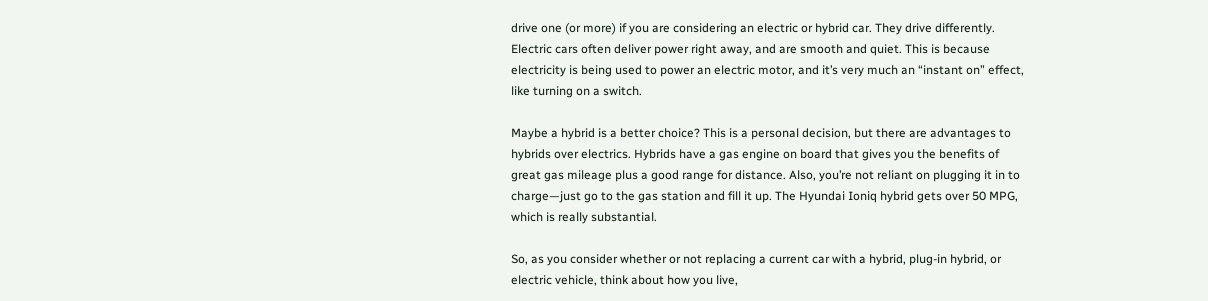drive one (or more) if you are considering an electric or hybrid car. They drive differently. Electric cars often deliver power right away, and are smooth and quiet. This is because electricity is being used to power an electric motor, and it’s very much an “instant on” effect, like turning on a switch.

Maybe a hybrid is a better choice? This is a personal decision, but there are advantages to hybrids over electrics. Hybrids have a gas engine on board that gives you the benefits of great gas mileage plus a good range for distance. Also, you’re not reliant on plugging it in to charge—just go to the gas station and fill it up. The Hyundai Ioniq hybrid gets over 50 MPG, which is really substantial.

So, as you consider whether or not replacing a current car with a hybrid, plug-in hybrid, or electric vehicle, think about how you live,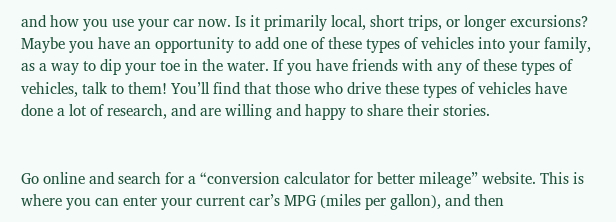and how you use your car now. Is it primarily local, short trips, or longer excursions? Maybe you have an opportunity to add one of these types of vehicles into your family, as a way to dip your toe in the water. If you have friends with any of these types of vehicles, talk to them! You’ll find that those who drive these types of vehicles have done a lot of research, and are willing and happy to share their stories.


Go online and search for a “conversion calculator for better mileage” website. This is where you can enter your current car’s MPG (miles per gallon), and then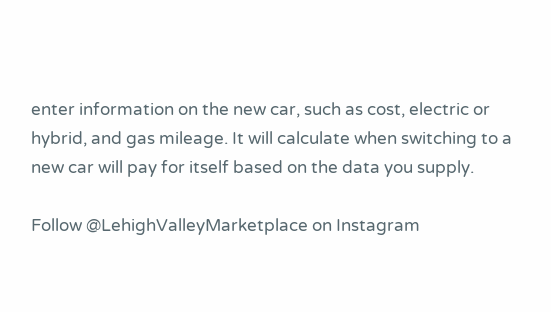enter information on the new car, such as cost, electric or hybrid, and gas mileage. It will calculate when switching to a new car will pay for itself based on the data you supply.

Follow @LehighValleyMarketplace on Instagram